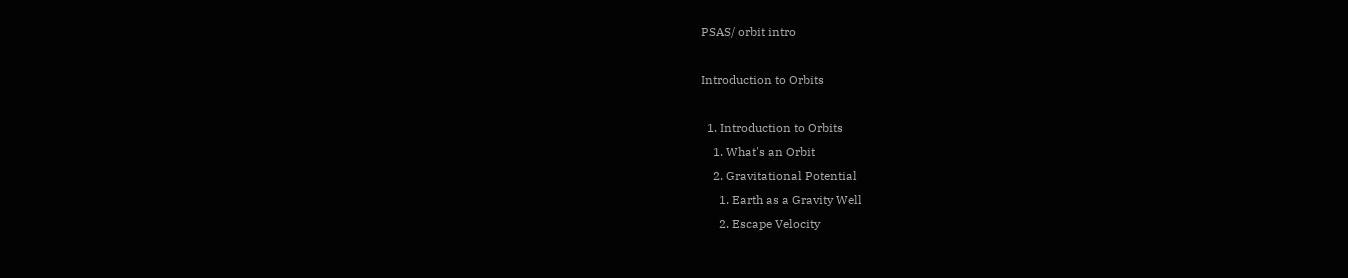PSAS/ orbit intro

Introduction to Orbits

  1. Introduction to Orbits
    1. What's an Orbit
    2. Gravitational Potential
      1. Earth as a Gravity Well
      2. Escape Velocity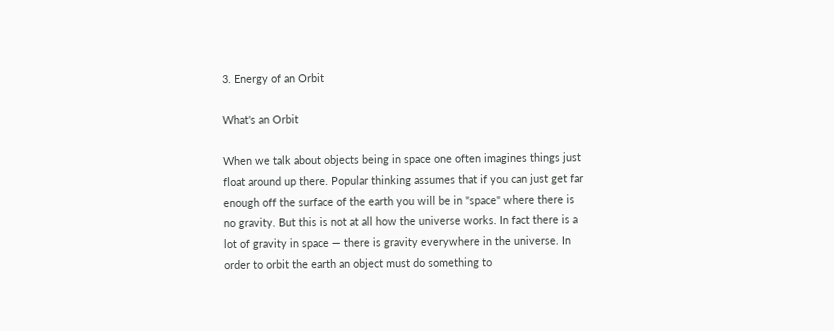3. Energy of an Orbit

What's an Orbit

When we talk about objects being in space one often imagines things just float around up there. Popular thinking assumes that if you can just get far enough off the surface of the earth you will be in "space" where there is no gravity. But this is not at all how the universe works. In fact there is a lot of gravity in space — there is gravity everywhere in the universe. In order to orbit the earth an object must do something to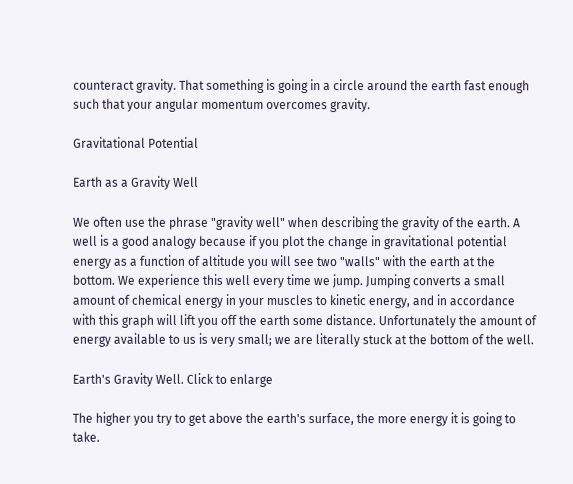counteract gravity. That something is going in a circle around the earth fast enough such that your angular momentum overcomes gravity.

Gravitational Potential

Earth as a Gravity Well

We often use the phrase "gravity well" when describing the gravity of the earth. A well is a good analogy because if you plot the change in gravitational potential energy as a function of altitude you will see two "walls" with the earth at the bottom. We experience this well every time we jump. Jumping converts a small amount of chemical energy in your muscles to kinetic energy, and in accordance with this graph will lift you off the earth some distance. Unfortunately the amount of energy available to us is very small; we are literally stuck at the bottom of the well.

Earth's Gravity Well. Click to enlarge

The higher you try to get above the earth's surface, the more energy it is going to take.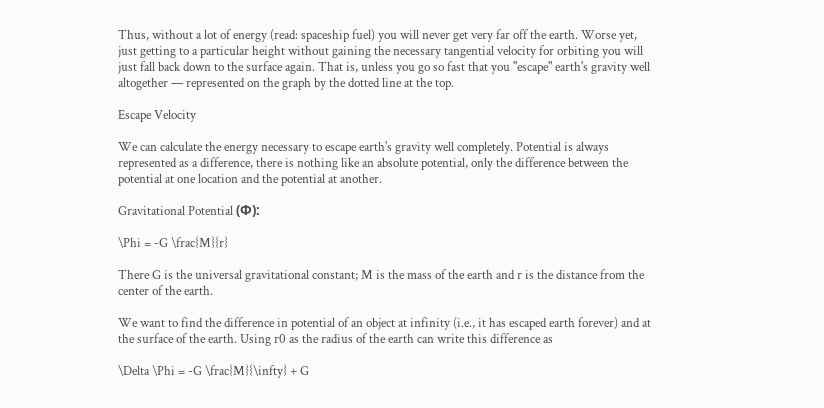Thus, without a lot of energy (read: spaceship fuel) you will never get very far off the earth. Worse yet, just getting to a particular height without gaining the necessary tangential velocity for orbiting you will just fall back down to the surface again. That is, unless you go so fast that you "escape" earth's gravity well altogether — represented on the graph by the dotted line at the top.

Escape Velocity

We can calculate the energy necessary to escape earth's gravity well completely. Potential is always represented as a difference, there is nothing like an absolute potential, only the difference between the potential at one location and the potential at another.

Gravitational Potential (Φ):

\Phi = -G \frac{M}{r}

There G is the universal gravitational constant; M is the mass of the earth and r is the distance from the center of the earth.

We want to find the difference in potential of an object at infinity (i.e., it has escaped earth forever) and at the surface of the earth. Using r0 as the radius of the earth can write this difference as

\Delta \Phi = -G \frac{M}{\infty} + G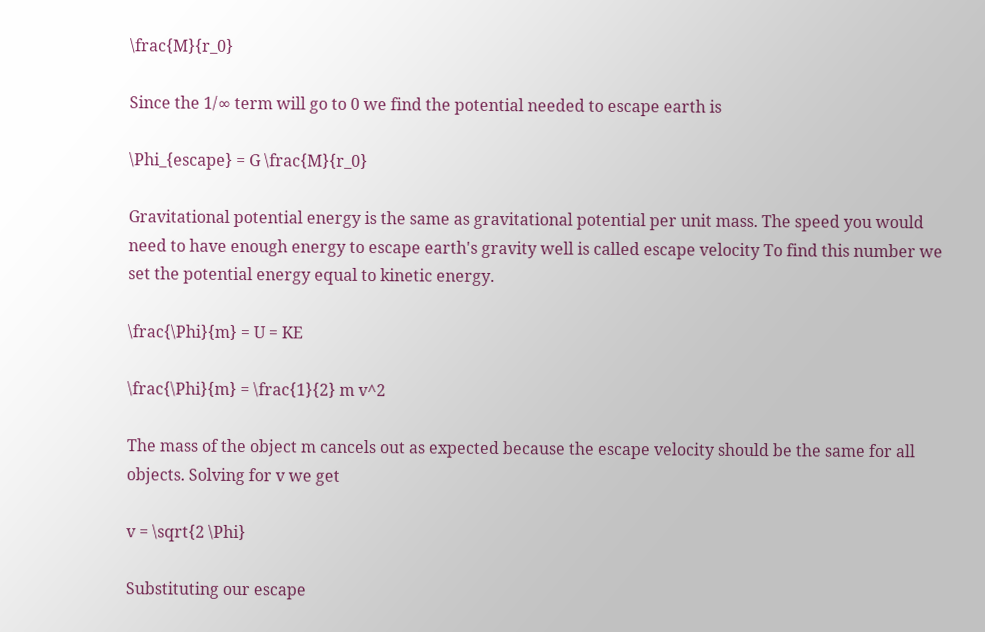\frac{M}{r_0}

Since the 1/∞ term will go to 0 we find the potential needed to escape earth is

\Phi_{escape} = G \frac{M}{r_0}

Gravitational potential energy is the same as gravitational potential per unit mass. The speed you would need to have enough energy to escape earth's gravity well is called escape velocity To find this number we set the potential energy equal to kinetic energy.

\frac{\Phi}{m} = U = KE

\frac{\Phi}{m} = \frac{1}{2} m v^2

The mass of the object m cancels out as expected because the escape velocity should be the same for all objects. Solving for v we get

v = \sqrt{2 \Phi}

Substituting our escape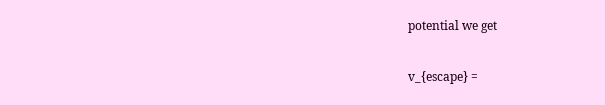potential we get

v_{escape} =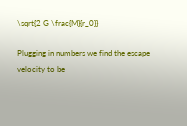\sqrt{2 G \frac{M}{r_0}}

Plugging in numbers we find the escape velocity to be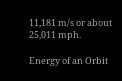11,181 m/s or about 25,011 mph.

Energy of an Orbit